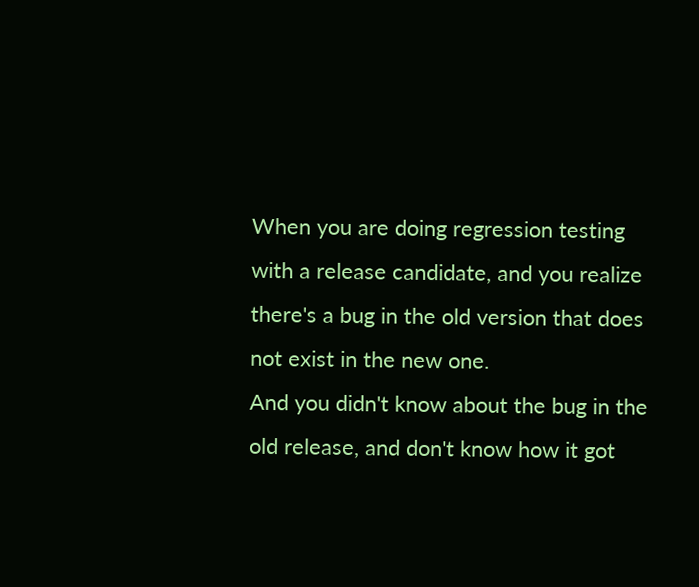When you are doing regression testing with a release candidate, and you realize there's a bug in the old version that does not exist in the new one.
And you didn't know about the bug in the old release, and don't know how it got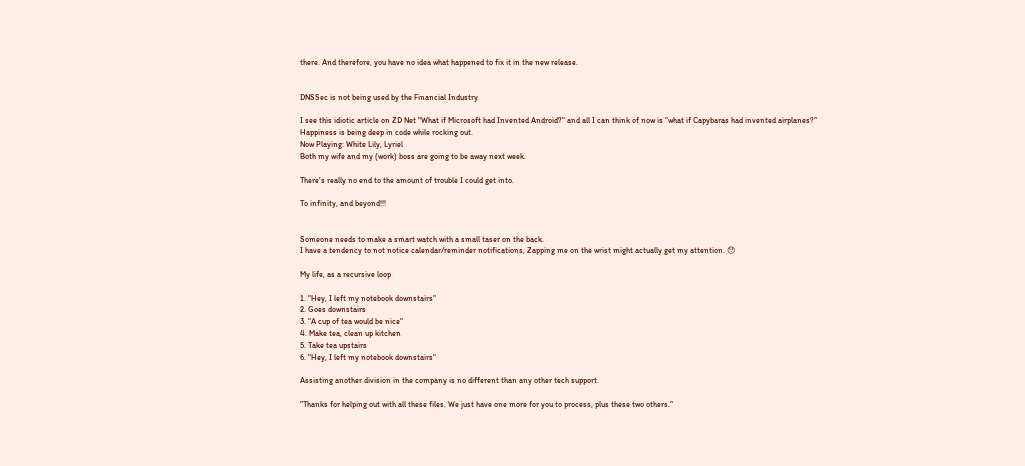there. And therefore, you have no idea what happened to fix it in the new release.


DNSSec is not being used by the Financial Industry

I see this idiotic article on ZD Net "What if Microsoft had Invented Android?" and all I can think of now is "what if Capybaras had invented airplanes?"
Happiness is being deep in code while rocking out.
Now Playing: White Lily, Lyriel
Both my wife and my (work) boss are going to be away next week.

There's really no end to the amount of trouble I could get into.

To infinity, and beyond!!!


Someone needs to make a smart watch with a small taser on the back.
I have a tendency to not notice calendar/reminder notifications, Zapping me on the wrist might actually get my attention. 😯

My life, as a recursive loop

1. "Hey, I left my notebook downstairs"
2. Goes downstairs
3. "A cup of tea would be nice"
4. Make tea, clean up kitchen
5. Take tea upstairs
6. "Hey, I left my notebook downstairs"

Assisting another division in the company is no different than any other tech support.

"Thanks for helping out with all these files. We just have one more for you to process, plus these two others."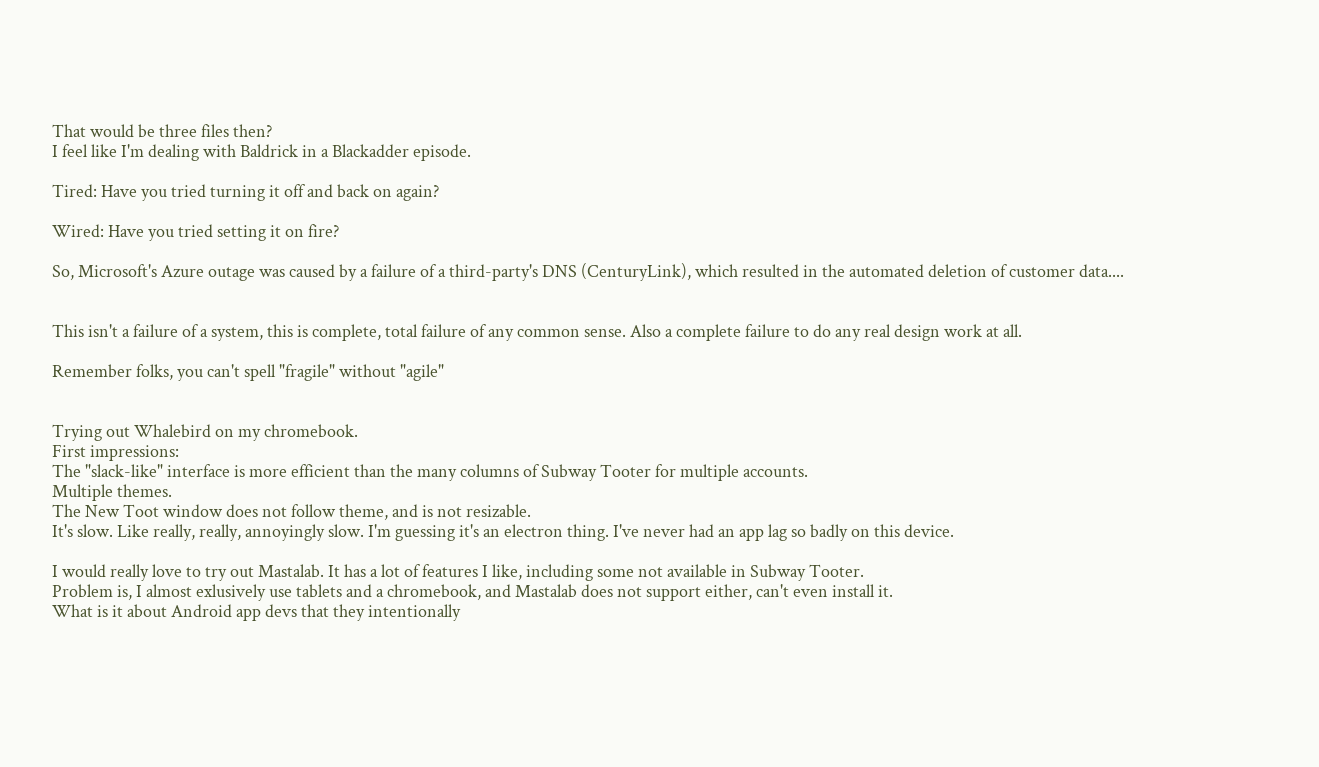That would be three files then?
I feel like I'm dealing with Baldrick in a Blackadder episode.

Tired: Have you tried turning it off and back on again?

Wired: Have you tried setting it on fire?

So, Microsoft's Azure outage was caused by a failure of a third-party's DNS (CenturyLink), which resulted in the automated deletion of customer data....


This isn't a failure of a system, this is complete, total failure of any common sense. Also a complete failure to do any real design work at all.

Remember folks, you can't spell "fragile" without "agile"


Trying out Whalebird on my chromebook.
First impressions:
The "slack-like" interface is more efficient than the many columns of Subway Tooter for multiple accounts.
Multiple themes.
The New Toot window does not follow theme, and is not resizable.
It's slow. Like really, really, annoyingly slow. I'm guessing it's an electron thing. I've never had an app lag so badly on this device.

I would really love to try out Mastalab. It has a lot of features I like, including some not available in Subway Tooter.
Problem is, I almost exlusively use tablets and a chromebook, and Mastalab does not support either, can't even install it.
What is it about Android app devs that they intentionally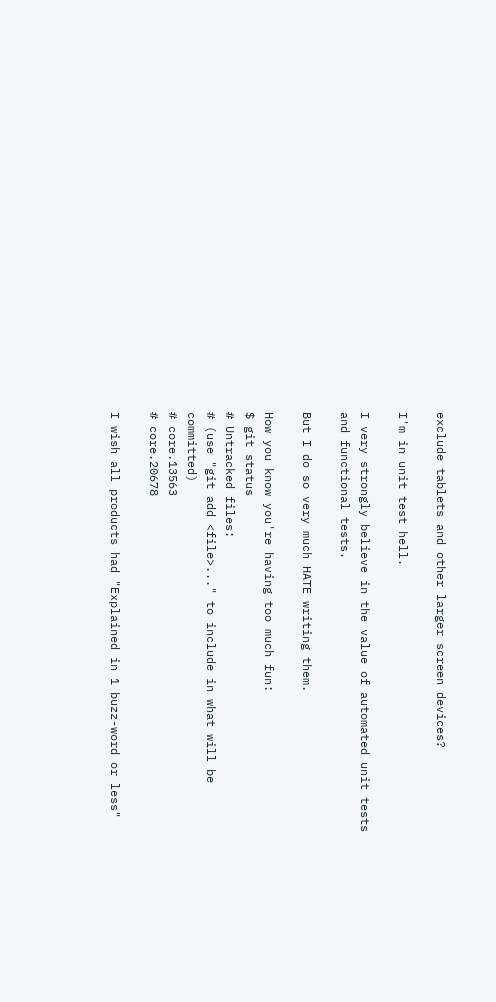exclude tablets and other larger screen devices?

I'm in unit test hell.

I very strongly believe in the value of automated unit tests and functional tests.

But I do so very much HATE writing them.

How you know you're having too much fun:
$ git status
# Untracked files:
# (use "git add <file>..." to include in what will be committed)
# core.13563
# core.20678

I wish all products had "Explained in 1 buzz-word or less"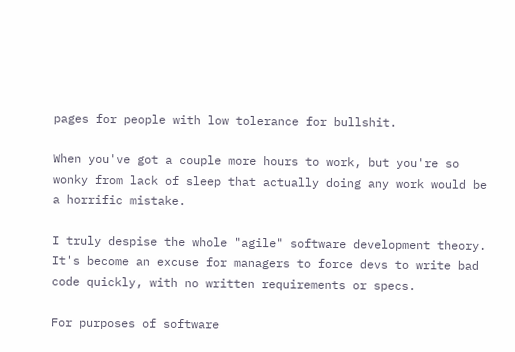pages for people with low tolerance for bullshit.

When you've got a couple more hours to work, but you're so wonky from lack of sleep that actually doing any work would be a horrific mistake.

I truly despise the whole "agile" software development theory. It's become an excuse for managers to force devs to write bad code quickly, with no written requirements or specs.

For purposes of software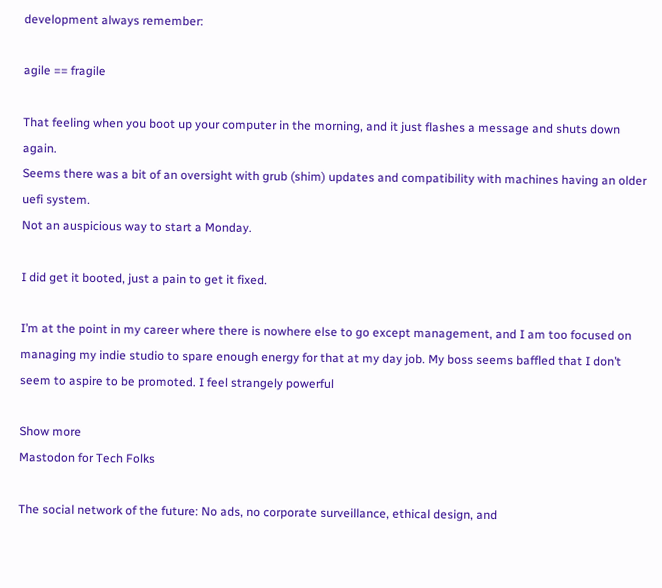development always remember:

agile == fragile

That feeling when you boot up your computer in the morning, and it just flashes a message and shuts down again.
Seems there was a bit of an oversight with grub (shim) updates and compatibility with machines having an older uefi system.
Not an auspicious way to start a Monday.

I did get it booted, just a pain to get it fixed.

I’m at the point in my career where there is nowhere else to go except management, and I am too focused on managing my indie studio to spare enough energy for that at my day job. My boss seems baffled that I don’t seem to aspire to be promoted. I feel strangely powerful

Show more
Mastodon for Tech Folks

The social network of the future: No ads, no corporate surveillance, ethical design, and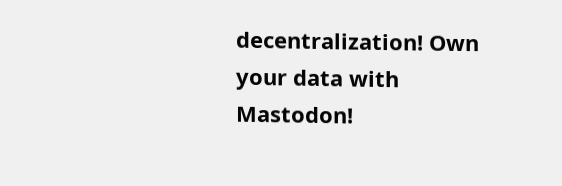decentralization! Own your data with Mastodon!